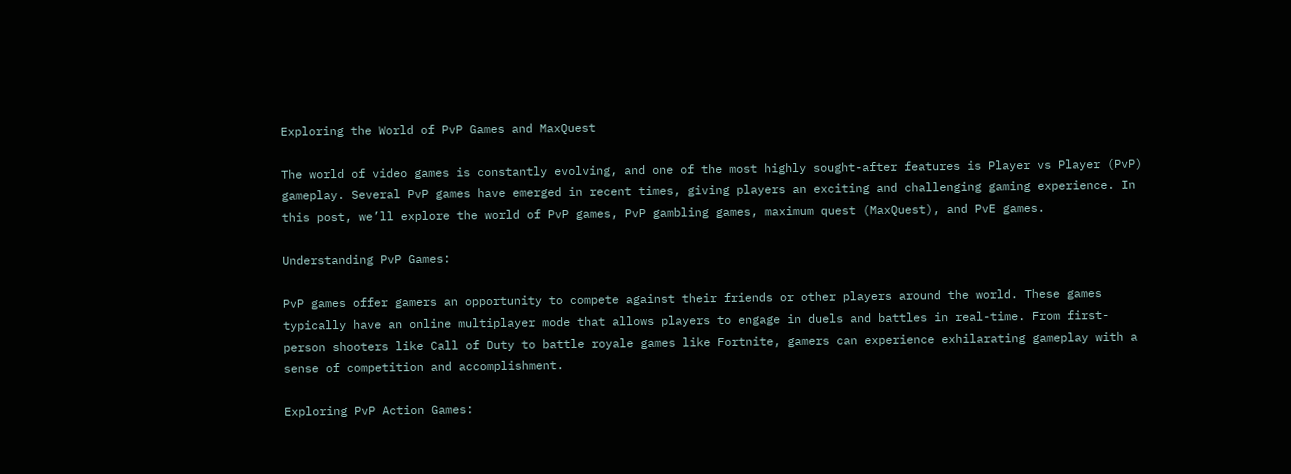Exploring the World of PvP Games and MaxQuest

The world of video games is constantly evolving, and one of the most highly sought-after features is Player vs Player (PvP) gameplay. Several PvP games have emerged in recent times, giving players an exciting and challenging gaming experience. In this post, we’ll explore the world of PvP games, PvP gambling games, maximum quest (MaxQuest), and PvE games.

Understanding PvP Games:

PvP games offer gamers an opportunity to compete against their friends or other players around the world. These games typically have an online multiplayer mode that allows players to engage in duels and battles in real-time. From first-person shooters like Call of Duty to battle royale games like Fortnite, gamers can experience exhilarating gameplay with a sense of competition and accomplishment.

Exploring PvP Action Games: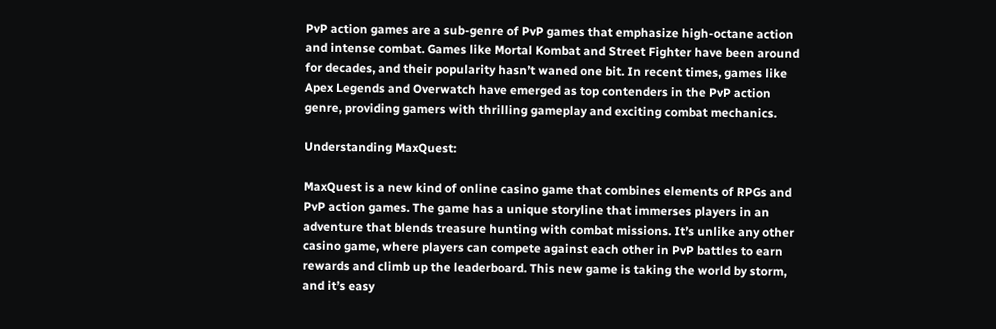PvP action games are a sub-genre of PvP games that emphasize high-octane action and intense combat. Games like Mortal Kombat and Street Fighter have been around for decades, and their popularity hasn’t waned one bit. In recent times, games like Apex Legends and Overwatch have emerged as top contenders in the PvP action genre, providing gamers with thrilling gameplay and exciting combat mechanics.

Understanding MaxQuest:

MaxQuest is a new kind of online casino game that combines elements of RPGs and PvP action games. The game has a unique storyline that immerses players in an adventure that blends treasure hunting with combat missions. It’s unlike any other casino game, where players can compete against each other in PvP battles to earn rewards and climb up the leaderboard. This new game is taking the world by storm, and it’s easy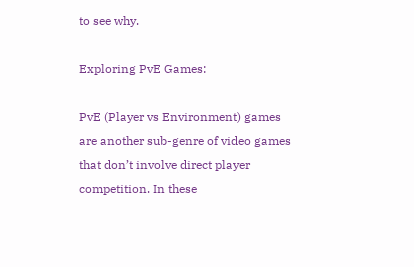to see why.

Exploring PvE Games:

PvE (Player vs Environment) games are another sub-genre of video games that don’t involve direct player competition. In these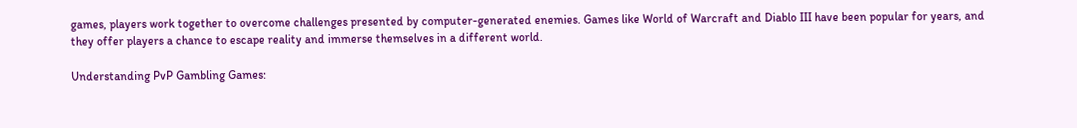games, players work together to overcome challenges presented by computer-generated enemies. Games like World of Warcraft and Diablo III have been popular for years, and they offer players a chance to escape reality and immerse themselves in a different world.

Understanding PvP Gambling Games: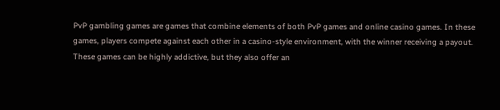PvP gambling games are games that combine elements of both PvP games and online casino games. In these games, players compete against each other in a casino-style environment, with the winner receiving a payout. These games can be highly addictive, but they also offer an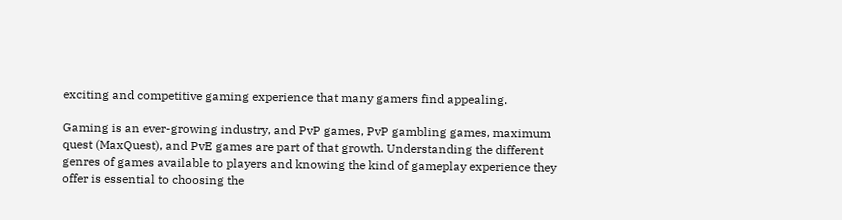exciting and competitive gaming experience that many gamers find appealing.

Gaming is an ever-growing industry, and PvP games, PvP gambling games, maximum quest (MaxQuest), and PvE games are part of that growth. Understanding the different genres of games available to players and knowing the kind of gameplay experience they offer is essential to choosing the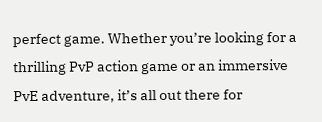perfect game. Whether you’re looking for a thrilling PvP action game or an immersive PvE adventure, it’s all out there for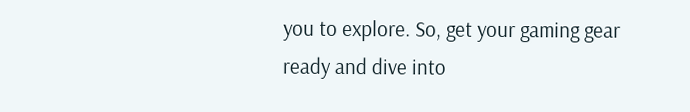you to explore. So, get your gaming gear ready and dive into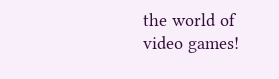the world of video games!